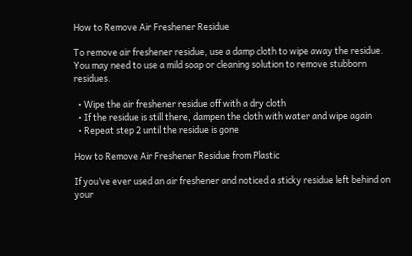How to Remove Air Freshener Residue

To remove air freshener residue, use a damp cloth to wipe away the residue. You may need to use a mild soap or cleaning solution to remove stubborn residues.

  • Wipe the air freshener residue off with a dry cloth
  • If the residue is still there, dampen the cloth with water and wipe again
  • Repeat step 2 until the residue is gone

How to Remove Air Freshener Residue from Plastic

If you’ve ever used an air freshener and noticed a sticky residue left behind on your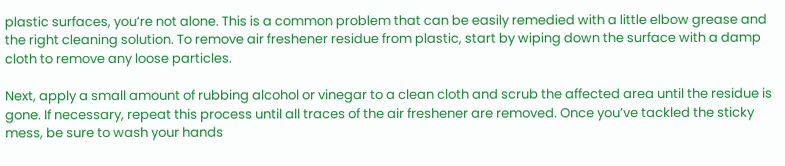plastic surfaces, you’re not alone. This is a common problem that can be easily remedied with a little elbow grease and the right cleaning solution. To remove air freshener residue from plastic, start by wiping down the surface with a damp cloth to remove any loose particles.

Next, apply a small amount of rubbing alcohol or vinegar to a clean cloth and scrub the affected area until the residue is gone. If necessary, repeat this process until all traces of the air freshener are removed. Once you’ve tackled the sticky mess, be sure to wash your hands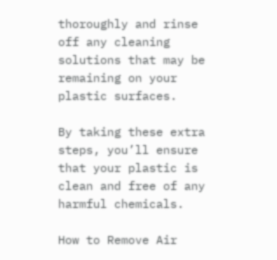thoroughly and rinse off any cleaning solutions that may be remaining on your plastic surfaces.

By taking these extra steps, you’ll ensure that your plastic is clean and free of any harmful chemicals.

How to Remove Air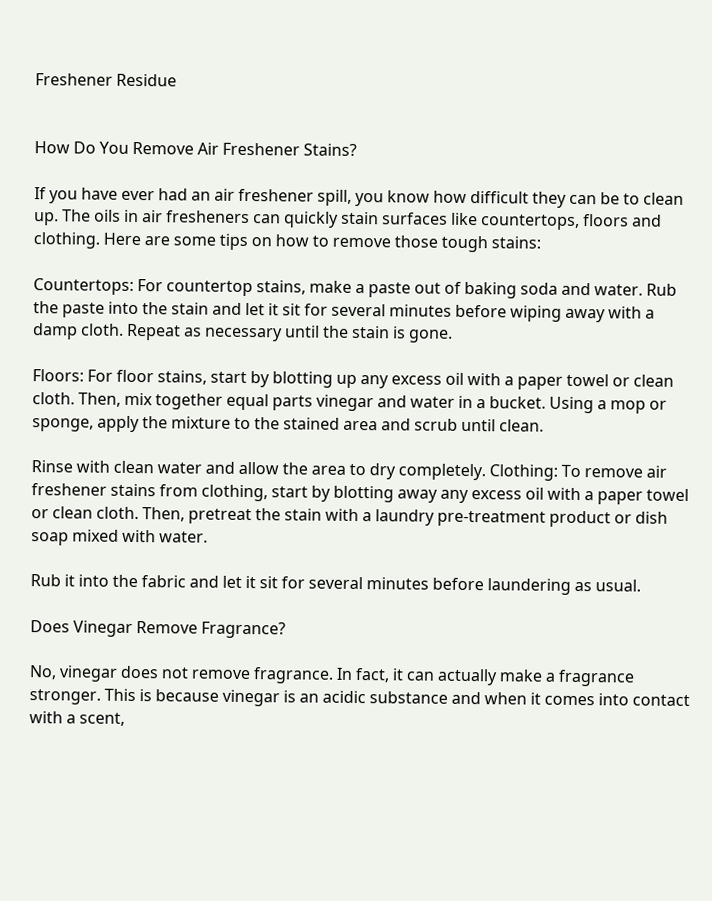Freshener Residue


How Do You Remove Air Freshener Stains?

If you have ever had an air freshener spill, you know how difficult they can be to clean up. The oils in air fresheners can quickly stain surfaces like countertops, floors and clothing. Here are some tips on how to remove those tough stains:

Countertops: For countertop stains, make a paste out of baking soda and water. Rub the paste into the stain and let it sit for several minutes before wiping away with a damp cloth. Repeat as necessary until the stain is gone.

Floors: For floor stains, start by blotting up any excess oil with a paper towel or clean cloth. Then, mix together equal parts vinegar and water in a bucket. Using a mop or sponge, apply the mixture to the stained area and scrub until clean.

Rinse with clean water and allow the area to dry completely. Clothing: To remove air freshener stains from clothing, start by blotting away any excess oil with a paper towel or clean cloth. Then, pretreat the stain with a laundry pre-treatment product or dish soap mixed with water.

Rub it into the fabric and let it sit for several minutes before laundering as usual.

Does Vinegar Remove Fragrance?

No, vinegar does not remove fragrance. In fact, it can actually make a fragrance stronger. This is because vinegar is an acidic substance and when it comes into contact with a scent,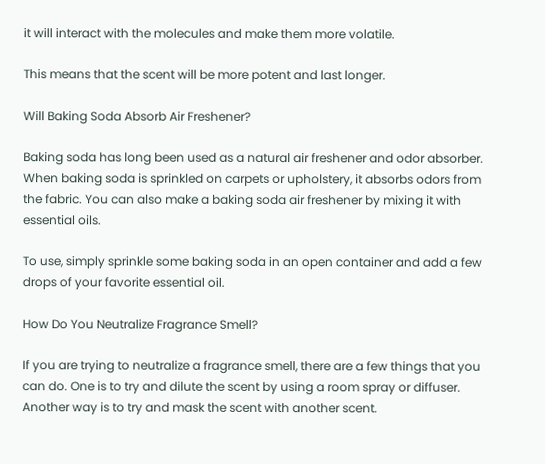it will interact with the molecules and make them more volatile.

This means that the scent will be more potent and last longer.

Will Baking Soda Absorb Air Freshener?

Baking soda has long been used as a natural air freshener and odor absorber. When baking soda is sprinkled on carpets or upholstery, it absorbs odors from the fabric. You can also make a baking soda air freshener by mixing it with essential oils.

To use, simply sprinkle some baking soda in an open container and add a few drops of your favorite essential oil.

How Do You Neutralize Fragrance Smell?

If you are trying to neutralize a fragrance smell, there are a few things that you can do. One is to try and dilute the scent by using a room spray or diffuser. Another way is to try and mask the scent with another scent.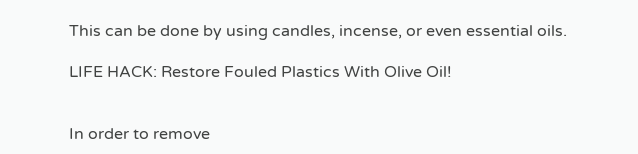This can be done by using candles, incense, or even essential oils.

LIFE HACK: Restore Fouled Plastics With Olive Oil!


In order to remove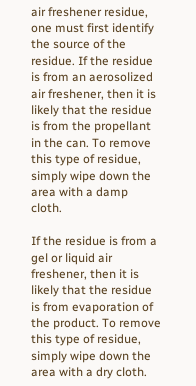air freshener residue, one must first identify the source of the residue. If the residue is from an aerosolized air freshener, then it is likely that the residue is from the propellant in the can. To remove this type of residue, simply wipe down the area with a damp cloth.

If the residue is from a gel or liquid air freshener, then it is likely that the residue is from evaporation of the product. To remove this type of residue, simply wipe down the area with a dry cloth.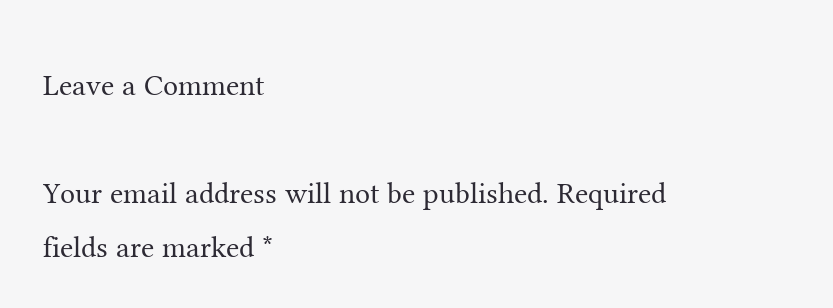Leave a Comment

Your email address will not be published. Required fields are marked *